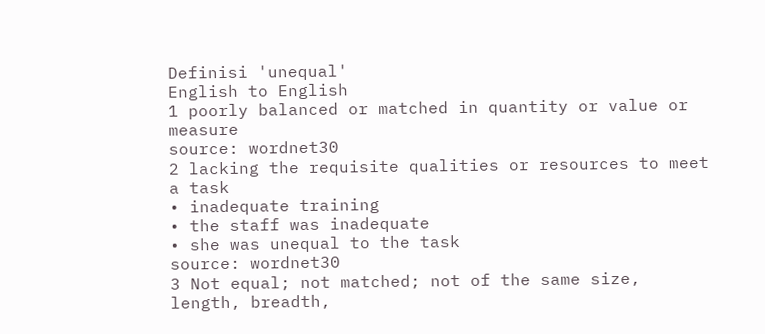Definisi 'unequal'
English to English
1 poorly balanced or matched in quantity or value or measure
source: wordnet30
2 lacking the requisite qualities or resources to meet a task
• inadequate training
• the staff was inadequate
• she was unequal to the task
source: wordnet30
3 Not equal; not matched; not of the same size, length, breadth,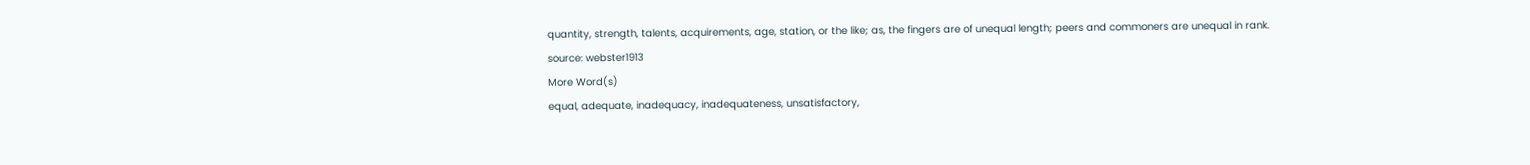quantity, strength, talents, acquirements, age, station, or the like; as, the fingers are of unequal length; peers and commoners are unequal in rank.
source: webster1913
More Word(s)
equal, adequate, inadequacy, inadequateness, unsatisfactory,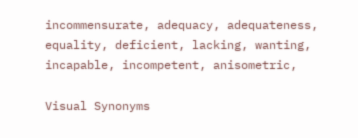incommensurate, adequacy, adequateness, equality, deficient, lacking, wanting, incapable, incompetent, anisometric,

Visual Synonyms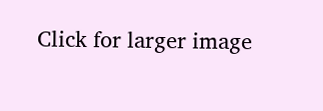Click for larger image